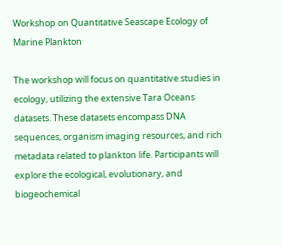Workshop on Quantitative Seascape Ecology of Marine Plankton

The workshop will focus on quantitative studies in ecology, utilizing the extensive Tara Oceans datasets. These datasets encompass DNA sequences, organism imaging resources, and rich metadata related to plankton life. Participants will explore the ecological, evolutionary, and biogeochemical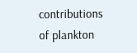contributions of plankton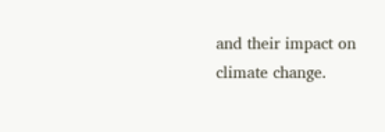and their impact on climate change.